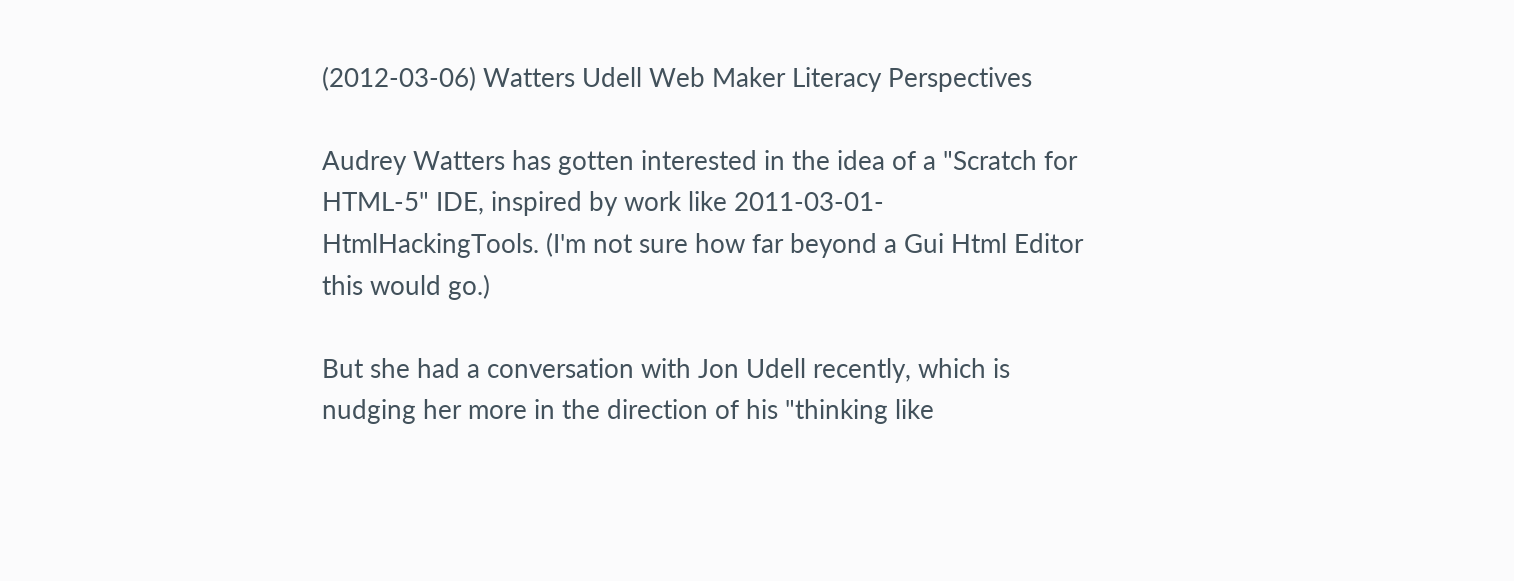(2012-03-06) Watters Udell Web Maker Literacy Perspectives

Audrey Watters has gotten interested in the idea of a "Scratch for HTML-5" IDE, inspired by work like 2011-03-01-HtmlHackingTools. (I'm not sure how far beyond a Gui Html Editor this would go.)

But she had a conversation with Jon Udell recently, which is nudging her more in the direction of his "thinking like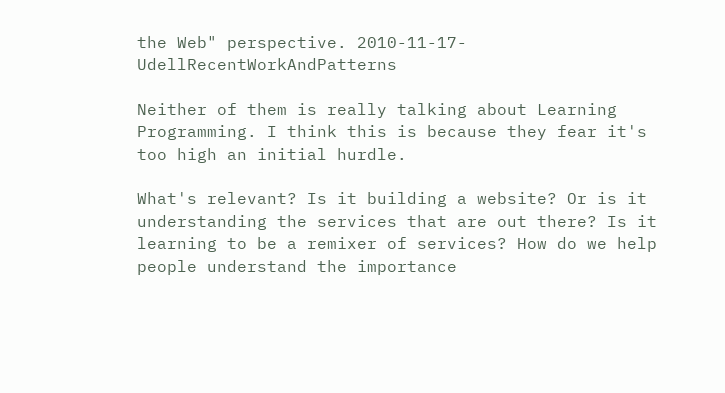the Web" perspective. 2010-11-17-UdellRecentWorkAndPatterns

Neither of them is really talking about Learning Programming. I think this is because they fear it's too high an initial hurdle.

What's relevant? Is it building a website? Or is it understanding the services that are out there? Is it learning to be a remixer of services? How do we help people understand the importance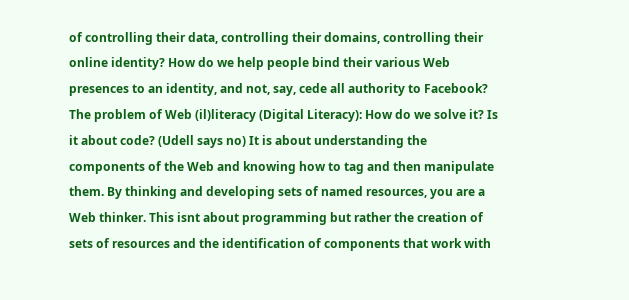of controlling their data, controlling their domains, controlling their online identity? How do we help people bind their various Web presences to an identity, and not, say, cede all authority to Facebook? The problem of Web (il)literacy (Digital Literacy): How do we solve it? Is it about code? (Udell says no) It is about understanding the components of the Web and knowing how to tag and then manipulate them. By thinking and developing sets of named resources, you are a Web thinker. This isnt about programming but rather the creation of sets of resources and the identification of components that work with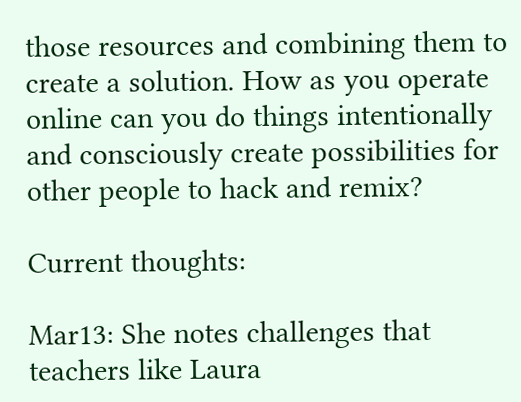those resources and combining them to create a solution. How as you operate online can you do things intentionally and consciously create possibilities for other people to hack and remix?

Current thoughts:

Mar13: She notes challenges that teachers like Laura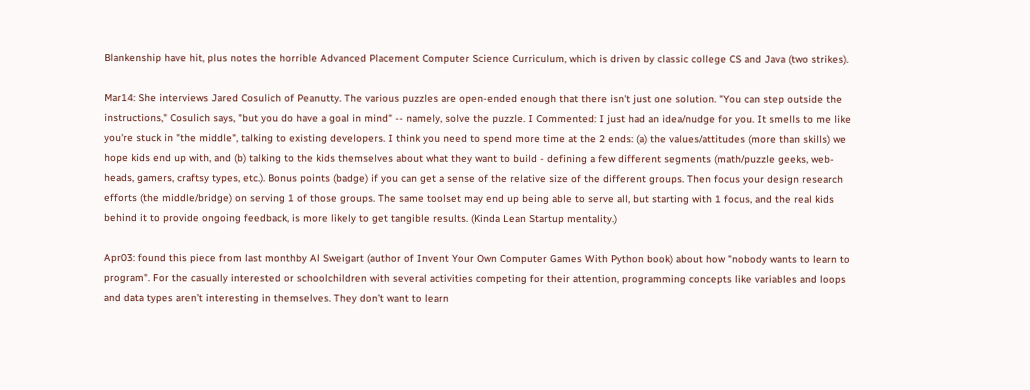Blankenship have hit, plus notes the horrible Advanced Placement Computer Science Curriculum, which is driven by classic college CS and Java (two strikes).

Mar14: She interviews Jared Cosulich of Peanutty. The various puzzles are open-ended enough that there isn't just one solution. "You can step outside the instructions," Cosulich says, "but you do have a goal in mind" -- namely, solve the puzzle. I Commented: I just had an idea/nudge for you. It smells to me like you're stuck in "the middle", talking to existing developers. I think you need to spend more time at the 2 ends: (a) the values/attitudes (more than skills) we hope kids end up with, and (b) talking to the kids themselves about what they want to build - defining a few different segments (math/puzzle geeks, web-heads, gamers, craftsy types, etc.). Bonus points (badge) if you can get a sense of the relative size of the different groups. Then focus your design research efforts (the middle/bridge) on serving 1 of those groups. The same toolset may end up being able to serve all, but starting with 1 focus, and the real kids behind it to provide ongoing feedback, is more likely to get tangible results. (Kinda Lean Startup mentality.)

Apr03: found this piece from last monthby Al Sweigart (author of Invent Your Own Computer Games With Python book) about how "nobody wants to learn to program". For the casually interested or schoolchildren with several activities competing for their attention, programming concepts like variables and loops and data types aren’t interesting in themselves. They don’t want to learn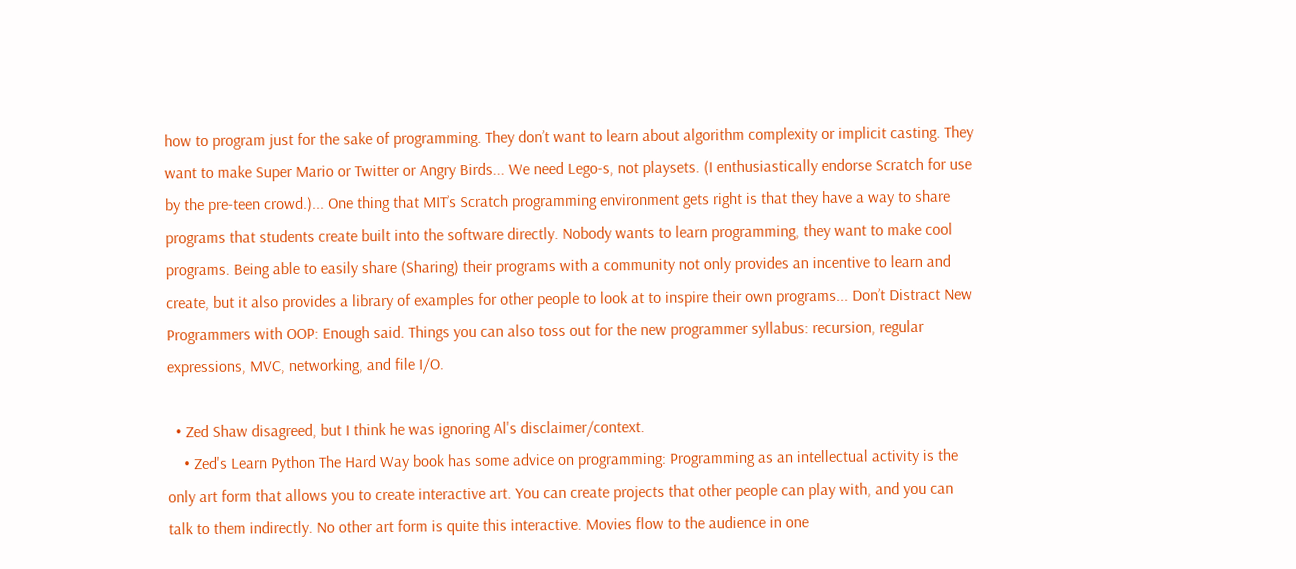how to program just for the sake of programming. They don’t want to learn about algorithm complexity or implicit casting. They want to make Super Mario or Twitter or Angry Birds... We need Lego-s, not playsets. (I enthusiastically endorse Scratch for use by the pre-teen crowd.)... One thing that MIT’s Scratch programming environment gets right is that they have a way to share programs that students create built into the software directly. Nobody wants to learn programming, they want to make cool programs. Being able to easily share (Sharing) their programs with a community not only provides an incentive to learn and create, but it also provides a library of examples for other people to look at to inspire their own programs... Don’t Distract New Programmers with OOP: Enough said. Things you can also toss out for the new programmer syllabus: recursion, regular expressions, MVC, networking, and file I/O.

  • Zed Shaw disagreed, but I think he was ignoring Al's disclaimer/context.
    • Zed's Learn Python The Hard Way book has some advice on programming: Programming as an intellectual activity is the only art form that allows you to create interactive art. You can create projects that other people can play with, and you can talk to them indirectly. No other art form is quite this interactive. Movies flow to the audience in one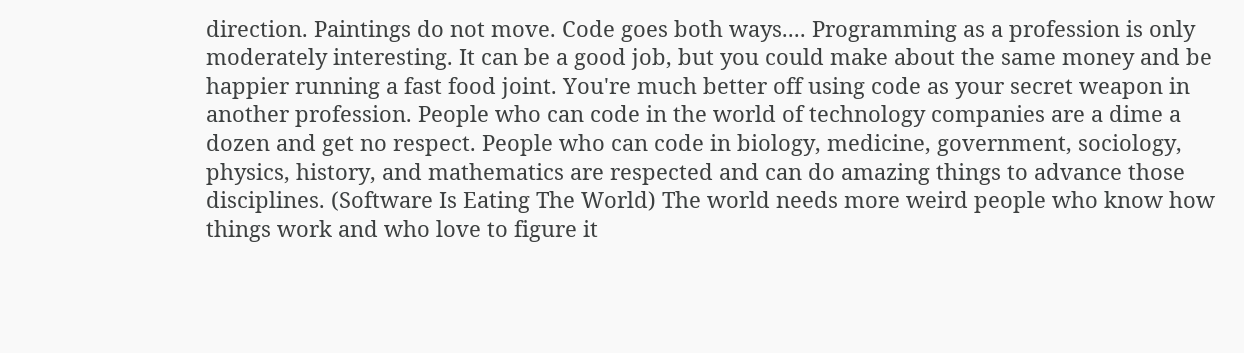direction. Paintings do not move. Code goes both ways.... Programming as a profession is only moderately interesting. It can be a good job, but you could make about the same money and be happier running a fast food joint. You're much better off using code as your secret weapon in another profession. People who can code in the world of technology companies are a dime a dozen and get no respect. People who can code in biology, medicine, government, sociology, physics, history, and mathematics are respected and can do amazing things to advance those disciplines. (Software Is Eating The World) The world needs more weird people who know how things work and who love to figure it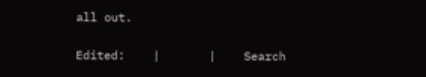all out.

Edited:    |       |    Search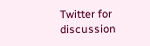Twitter for discussion